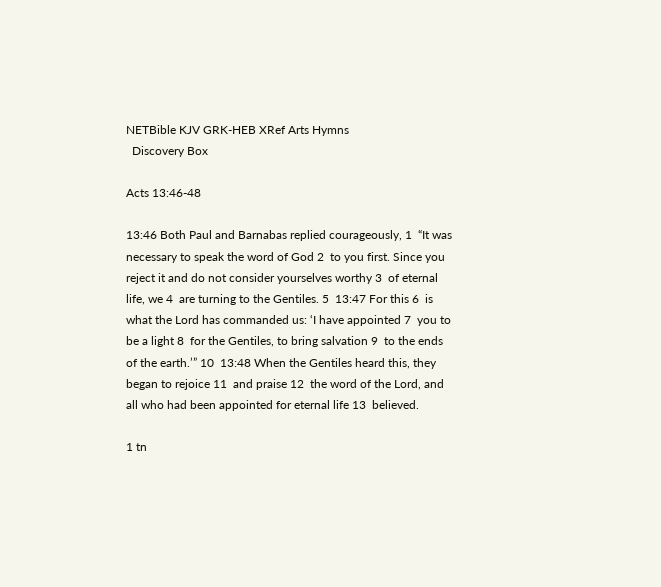NETBible KJV GRK-HEB XRef Arts Hymns
  Discovery Box

Acts 13:46-48

13:46 Both Paul and Barnabas replied courageously, 1  “It was necessary to speak the word of God 2  to you first. Since you reject it and do not consider yourselves worthy 3  of eternal life, we 4  are turning to the Gentiles. 5  13:47 For this 6  is what the Lord has commanded us: ‘I have appointed 7  you to be a light 8  for the Gentiles, to bring salvation 9  to the ends of the earth.’” 10  13:48 When the Gentiles heard this, they began to rejoice 11  and praise 12  the word of the Lord, and all who had been appointed for eternal life 13  believed.

1 tn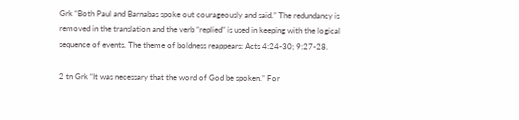Grk “Both Paul and Barnabas spoke out courageously and said.” The redundancy is removed in the translation and the verb “replied” is used in keeping with the logical sequence of events. The theme of boldness reappears: Acts 4:24-30; 9:27-28.

2 tn Grk “It was necessary that the word of God be spoken.” For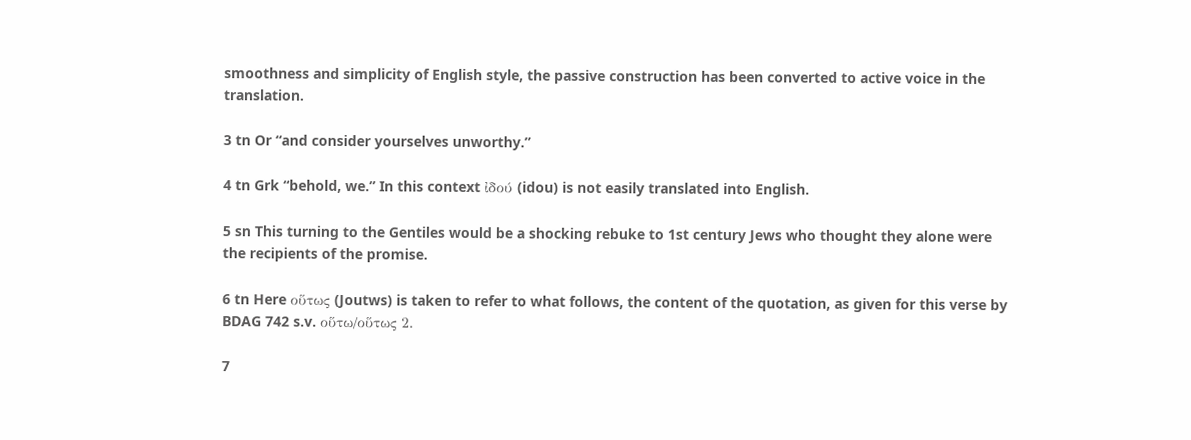smoothness and simplicity of English style, the passive construction has been converted to active voice in the translation.

3 tn Or “and consider yourselves unworthy.”

4 tn Grk “behold, we.” In this context ἰδού (idou) is not easily translated into English.

5 sn This turning to the Gentiles would be a shocking rebuke to 1st century Jews who thought they alone were the recipients of the promise.

6 tn Here οὕτως (Joutws) is taken to refer to what follows, the content of the quotation, as given for this verse by BDAG 742 s.v. οὕτω/οὕτως 2.

7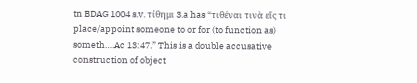tn BDAG 1004 s.v. τίθημι 3.a has “τιθέναι τινὰ εἴς τι place/appoint someone to or for (to function as) someth….Ac 13:47.” This is a double accusative construction of object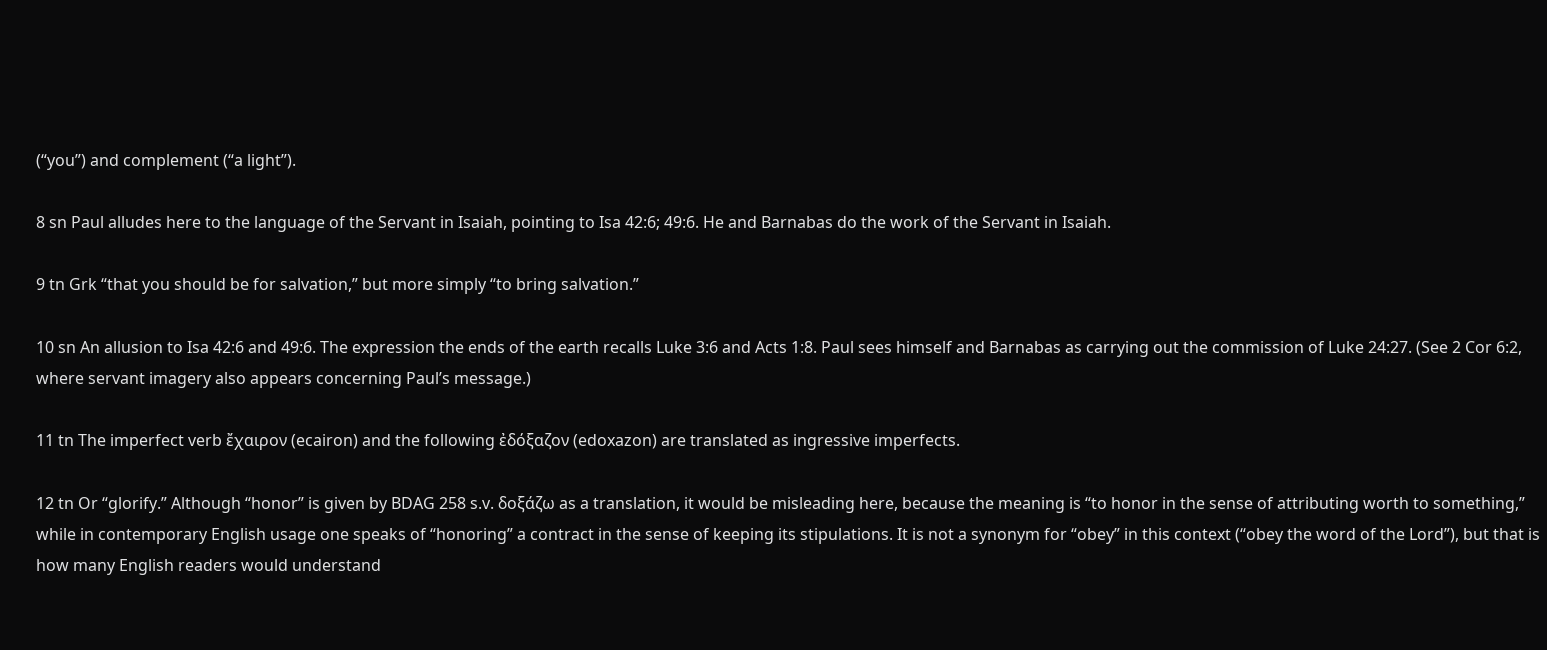(“you”) and complement (“a light”).

8 sn Paul alludes here to the language of the Servant in Isaiah, pointing to Isa 42:6; 49:6. He and Barnabas do the work of the Servant in Isaiah.

9 tn Grk “that you should be for salvation,” but more simply “to bring salvation.”

10 sn An allusion to Isa 42:6 and 49:6. The expression the ends of the earth recalls Luke 3:6 and Acts 1:8. Paul sees himself and Barnabas as carrying out the commission of Luke 24:27. (See 2 Cor 6:2, where servant imagery also appears concerning Paul’s message.)

11 tn The imperfect verb ἔχαιρον (ecairon) and the following ἐδόξαζον (edoxazon) are translated as ingressive imperfects.

12 tn Or “glorify.” Although “honor” is given by BDAG 258 s.v. δοξάζω as a translation, it would be misleading here, because the meaning is “to honor in the sense of attributing worth to something,” while in contemporary English usage one speaks of “honoring” a contract in the sense of keeping its stipulations. It is not a synonym for “obey” in this context (“obey the word of the Lord”), but that is how many English readers would understand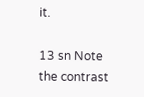it.

13 sn Note the contrast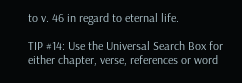to v. 46 in regard to eternal life.

TIP #14: Use the Universal Search Box for either chapter, verse, references or word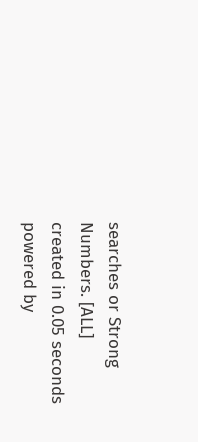searches or Strong Numbers. [ALL]
created in 0.05 seconds
powered by